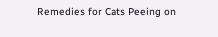Remedies for Cats Peeing on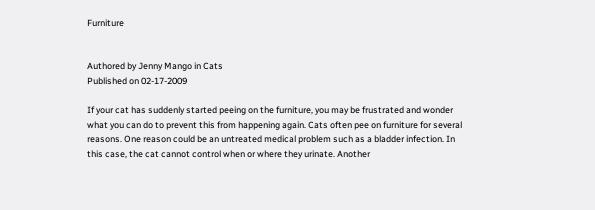Furniture


Authored by Jenny Mango in Cats
Published on 02-17-2009

If your cat has suddenly started peeing on the furniture, you may be frustrated and wonder what you can do to prevent this from happening again. Cats often pee on furniture for several reasons. One reason could be an untreated medical problem such as a bladder infection. In this case, the cat cannot control when or where they urinate. Another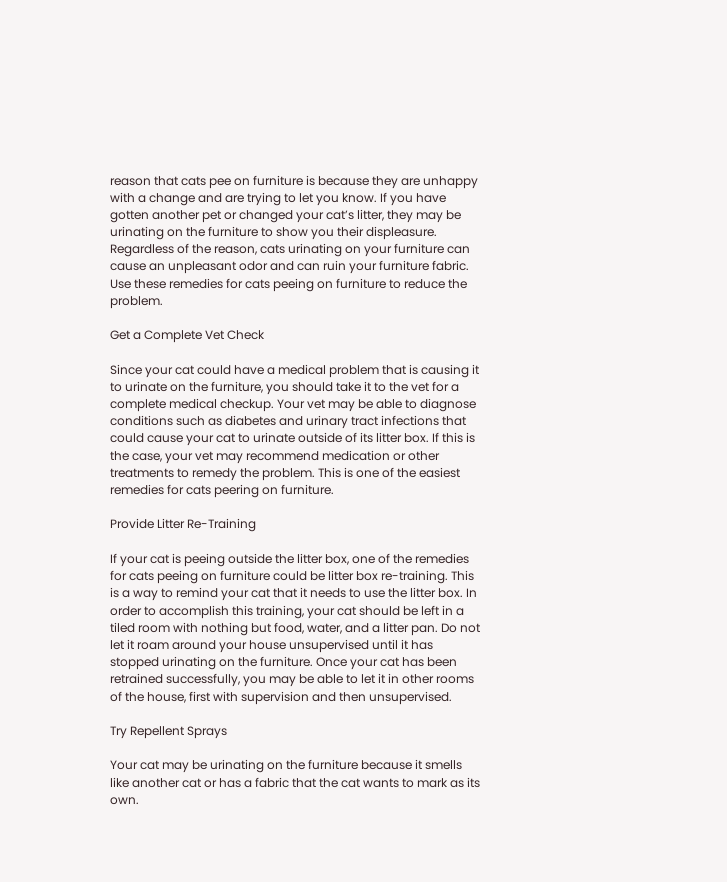reason that cats pee on furniture is because they are unhappy with a change and are trying to let you know. If you have gotten another pet or changed your cat’s litter, they may be urinating on the furniture to show you their displeasure. Regardless of the reason, cats urinating on your furniture can cause an unpleasant odor and can ruin your furniture fabric. Use these remedies for cats peeing on furniture to reduce the problem.

Get a Complete Vet Check

Since your cat could have a medical problem that is causing it to urinate on the furniture, you should take it to the vet for a complete medical checkup. Your vet may be able to diagnose conditions such as diabetes and urinary tract infections that could cause your cat to urinate outside of its litter box. If this is the case, your vet may recommend medication or other treatments to remedy the problem. This is one of the easiest remedies for cats peering on furniture.

Provide Litter Re-Training

If your cat is peeing outside the litter box, one of the remedies for cats peeing on furniture could be litter box re-training. This is a way to remind your cat that it needs to use the litter box. In order to accomplish this training, your cat should be left in a tiled room with nothing but food, water, and a litter pan. Do not let it roam around your house unsupervised until it has stopped urinating on the furniture. Once your cat has been retrained successfully, you may be able to let it in other rooms of the house, first with supervision and then unsupervised.

Try Repellent Sprays

Your cat may be urinating on the furniture because it smells like another cat or has a fabric that the cat wants to mark as its own.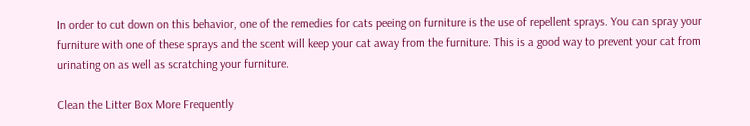In order to cut down on this behavior, one of the remedies for cats peeing on furniture is the use of repellent sprays. You can spray your furniture with one of these sprays and the scent will keep your cat away from the furniture. This is a good way to prevent your cat from urinating on as well as scratching your furniture.

Clean the Litter Box More Frequently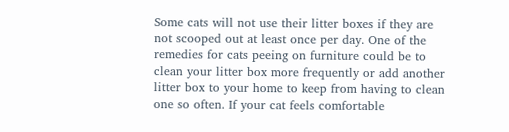Some cats will not use their litter boxes if they are not scooped out at least once per day. One of the remedies for cats peeing on furniture could be to clean your litter box more frequently or add another litter box to your home to keep from having to clean one so often. If your cat feels comfortable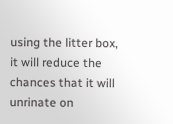using the litter box, it will reduce the chances that it will unrinate on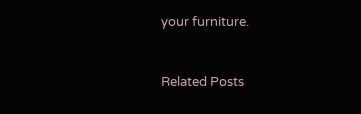your furniture.


Related Posts